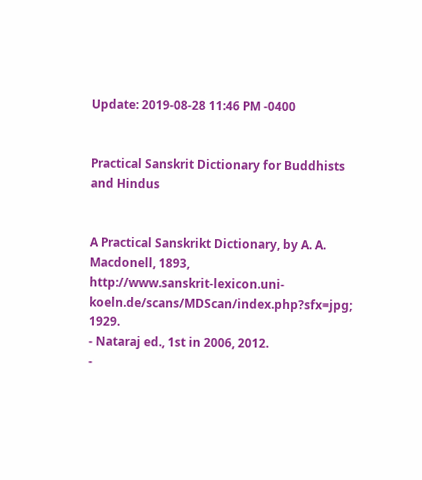Update: 2019-08-28 11:46 PM -0400


Practical Sanskrit Dictionary for Buddhists and Hindus


A Practical Sanskrikt Dictionary, by A. A. Macdonell, 1893,
http://www.sanskrit-lexicon.uni-koeln.de/scans/MDScan/index.php?sfx=jpg; 1929.
- Nataraj ed., 1st in 2006, 2012.
-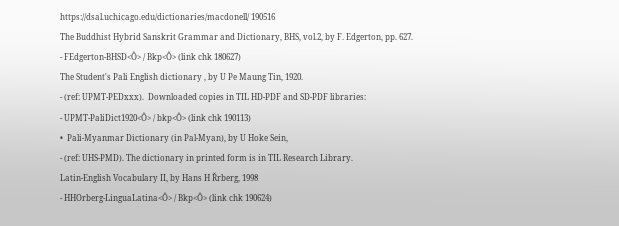https://dsal.uchicago.edu/dictionaries/macdonell/ 190516
The Buddhist Hybrid Sanskrit Grammar and Dictionary, BHS, vol.2, by F. Edgerton, pp. 627.
- FEdgerton-BHSD<Ô> / Bkp<Ô> (link chk 180627)
The Student's Pali English dictionary , by U Pe Maung Tin, 1920.
- (ref: UPMT-PEDxxx).  Downloaded copies in TIL HD-PDF and SD-PDF libraries:
- UPMT-PaliDict1920<Ô> / bkp<Ô> (link chk 190113)
•  Pali-Myanmar Dictionary (in Pal-Myan), by U Hoke Sein,
- (ref: UHS-PMD). The dictionary in printed form is in TIL Research Library.
Latin-English Vocabulary II, by Hans H Řrberg, 1998
- HHOrberg-LinguaLatina<Ô> / Bkp<Ô> (link chk 190624)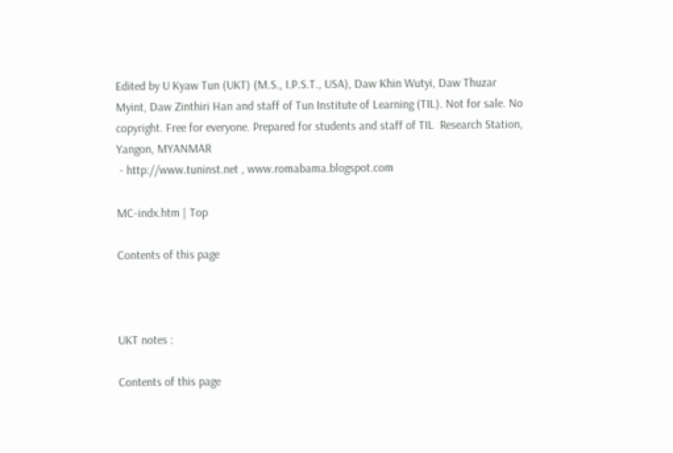Edited by U Kyaw Tun (UKT) (M.S., I.P.S.T., USA), Daw Khin Wutyi, Daw Thuzar Myint, Daw Zinthiri Han and staff of Tun Institute of Learning (TIL). Not for sale. No copyright. Free for everyone. Prepared for students and staff of TIL  Research Station, Yangon, MYANMAR
 - http://www.tuninst.net , www.romabama.blogspot.com

MC-indx.htm | Top

Contents of this page



UKT notes :

Contents of this page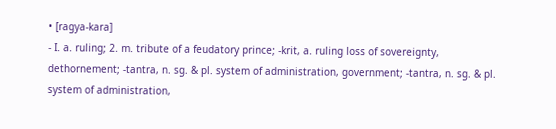• [ragya-kara]
- I. a. ruling; 2. m. tribute of a feudatory prince; -krit, a. ruling loss of sovereignty, dethornement; -tantra, n. sg. & pl. system of administration, government; -tantra, n. sg. & pl. system of administration,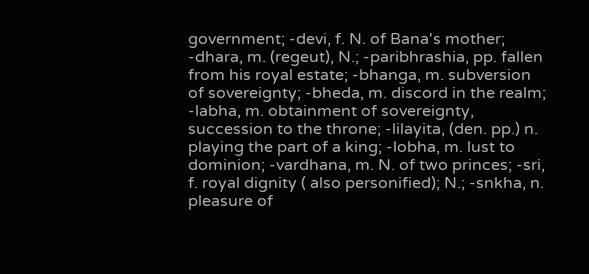government; -devi, f. N. of Bana's mother; -dhara, m. (regeut), N.; -paribhrashia, pp. fallen from his royal estate; -bhanga, m. subversion of sovereignty; -bheda, m. discord in the realm; -labha, m. obtainment of sovereignty, succession to the throne; -lilayita, (den. pp.) n. playing the part of a king; -lobha, m. lust to dominion; -vardhana, m. N. of two princes; -sri, f. royal dignity ( also personified); N.; -snkha, n. pleasure of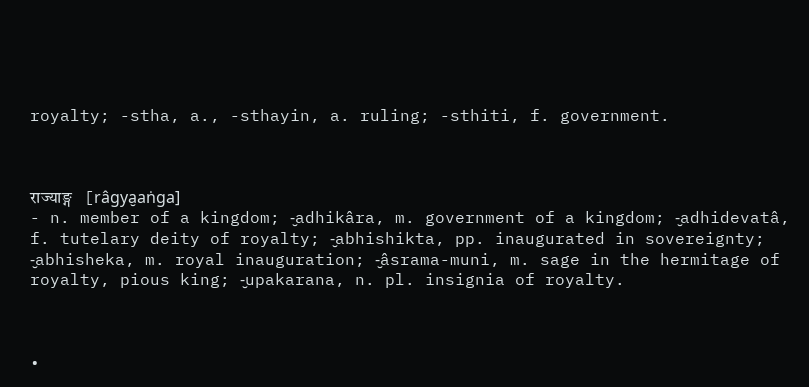royalty; -stha, a., -sthayin, a. ruling; -sthiti, f. government.



राज्याङ्ग   [râgya̮aṅga]
- n. member of a kingdom; -̮adhikâra, m. government of a kingdom; -̮adhidevatâ, f. tutelary deity of royalty; -̮abhishikta, pp. inaugurated in sovereignty; -̮abhisheka, m. royal inauguration; -̮âsrama-muni, m. sage in the hermitage of royalty, pious king; -̮upakarana, n. pl. insignia of royalty.



•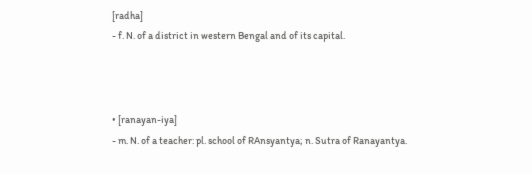[radha]
- f. N. of a district in western Bengal and of its capital.



• [ranayan-iya]
- m. N. of a teacher: pl. school of RAnsyantya; n. Sutra of Ranayantya.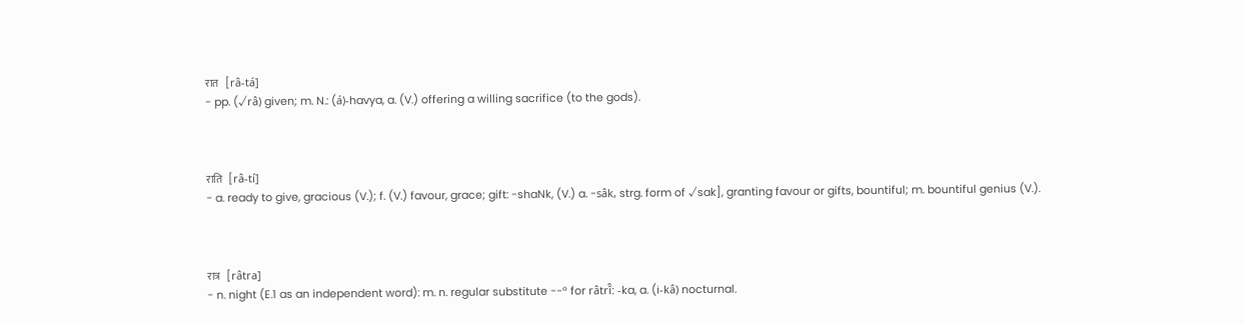रात   [râ-tá]
- pp. (√râ) given; m. N.: (á)-havya, a. (V.) offering a willing sacrifice (to the gods).



राति   [râ-tí]
- a. ready to give, gracious (V.); f. (V.) favour, grace; gift: -shaNk, (V.) a. -sâk, strg. form of √sak], granting favour or gifts, bountiful; m. bountiful genius (V.).



रात्र   [râtra]
- n. night (E.1 as an independent word): m. n. regular substitute --° for râtrĭ̂: -ka, a. (i-kâ) nocturnal.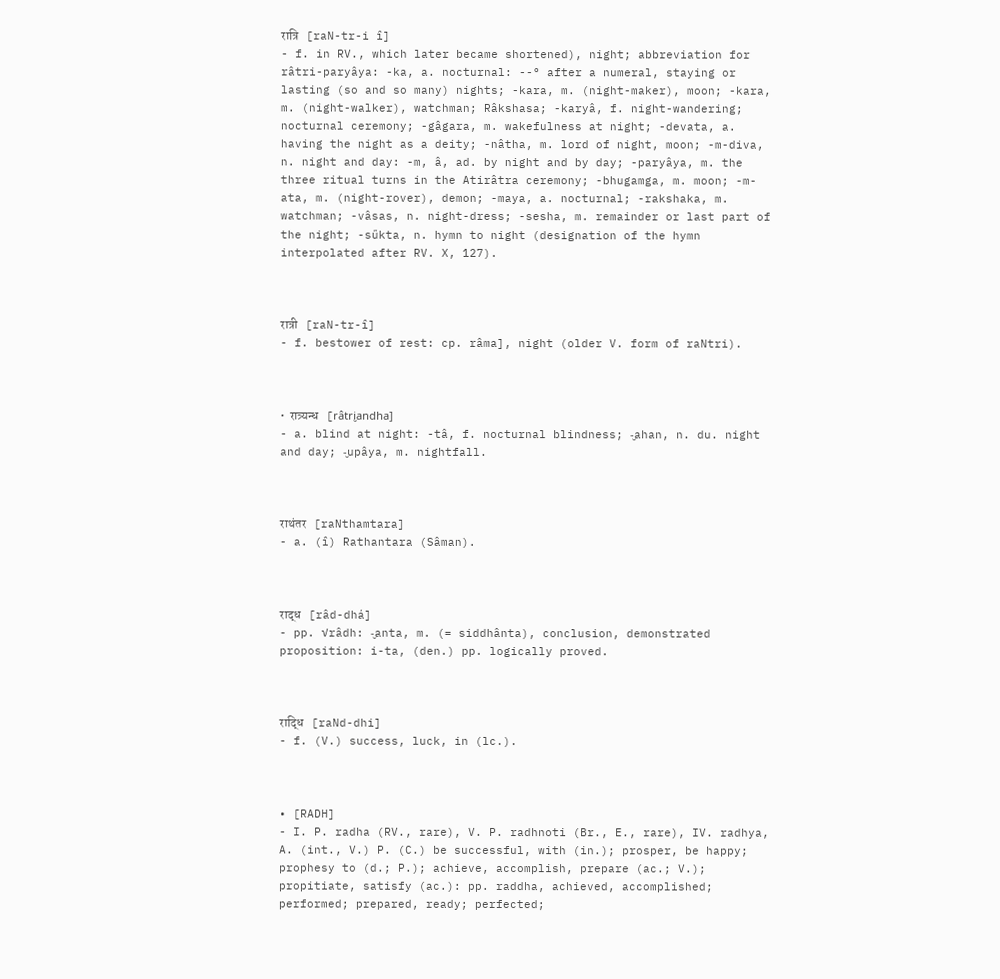रात्रि   [raN-tr-i î]
- f. in RV., which later became shortened), night; abbreviation for râtri-paryâya: -ka, a. nocturnal: --° after a numeral, staying or lasting (so and so many) nights; -kara, m. (night-maker), moon; -kara, m. (night-walker), watchman; Râkshasa; -karyâ, f. night-wandering; nocturnal ceremony; -gâgara, m. wakefulness at night; -devata, a. having the night as a deity; -nâtha, m. lord of night, moon; -m-diva, n. night and day: -m, â, ad. by night and by day; -paryâya, m. the three ritual turns in the Atirâtra ceremony; -bhugamga, m. moon; -m-ata, m. (night-rover), demon; -maya, a. nocturnal; -rakshaka, m. watchman; -vâsas, n. night-dress; -sesha, m. remainder or last part of the night; -sűkta, n. hymn to night (designation of the hymn interpolated after RV. X, 127).



रात्री   [raN-tr-î]
- f. bestower of rest: cp. râma], night (older V. form of raNtri).



•  रात्र्यन्ध   [râtri̮andha]
- a. blind at night: -tâ, f. nocturnal blindness; -̮ahan, n. du. night and day; -̮upâya, m. nightfall.



राथंतर   [raNthamtara]
- a. (î) Rathantara (Sâman).



राद्ध   [râd-dhá]
- pp. √râdh: -̮anta, m. (= siddhânta), conclusion, demonstrated proposition: i-ta, (den.) pp. logically proved.



राद्धि   [raNd-dhi]
- f. (V.) success, luck, in (lc.).



• [RADH]
- I. P. radha (RV., rare), V. P. radhnoti (Br., E., rare), IV. radhya, A. (int., V.) P. (C.) be successful, with (in.); prosper, be happy; prophesy to (d.; P.); achieve, accomplish, prepare (ac.; V.); propitiate, satisfy (ac.): pp. raddha, achieved, accomplished; performed; prepared, ready; perfected;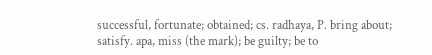successful, fortunate; obtained; cs. radhaya, P. bring about; satisfy. apa, miss (the mark); be guilty; be to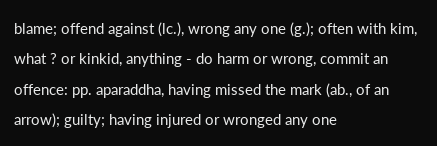blame; offend against (lc.), wrong any one (g.); often with kim, what ? or kinkid, anything - do harm or wrong, commit an offence: pp. aparaddha, having missed the mark (ab., of an arrow); guilty; having injured or wronged any one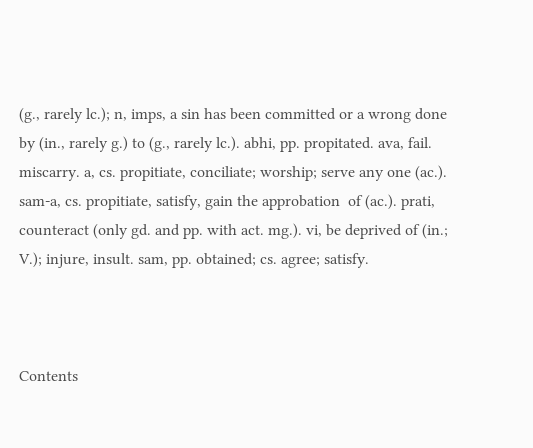(g., rarely lc.); n, imps, a sin has been committed or a wrong done by (in., rarely g.) to (g., rarely lc.). abhi, pp. propitated. ava, fail. miscarry. a, cs. propitiate, conciliate; worship; serve any one (ac.). sam-a, cs. propitiate, satisfy, gain the approbation  of (ac.). prati, counteract (only gd. and pp. with act. mg.). vi, be deprived of (in.; V.); injure, insult. sam, pp. obtained; cs. agree; satisfy.



Contents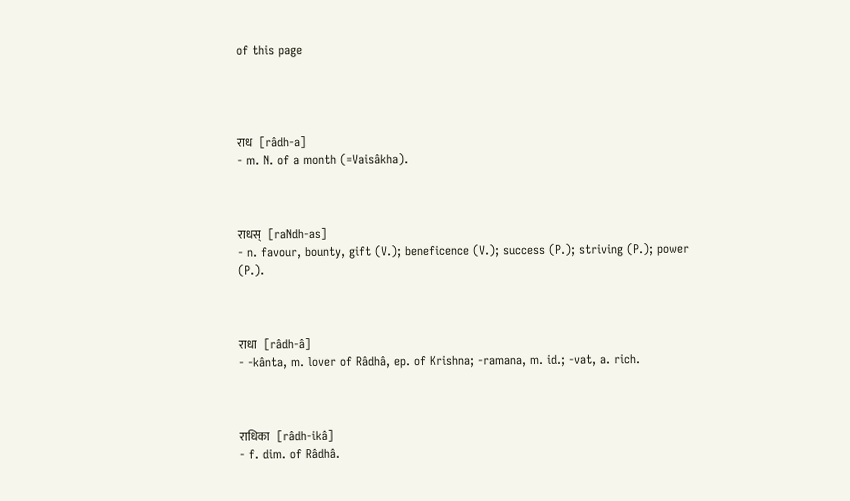of this page




राध   [râdh-a]
- m. N. of a month (=Vaisâkha).



राधस्   [raNdh-as]
- n. favour, bounty, gift (V.); beneficence (V.); success (P.); striving (P.); power (P.).



राधा   [râdh-â]
- -kânta, m. lover of Râdhâ, ep. of Krishna; -ramana, m. id.; -vat, a. rich.



राधिका   [râdh-ikâ]
- f. dim. of Râdhâ.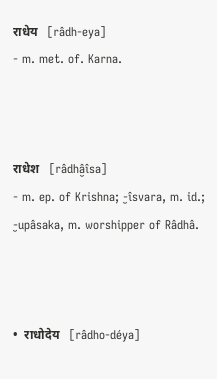राधेय   [râdh-eya]
- m. met. of. Karna.



राधेश   [râdhâ̮îsa]
- m. ep. of Krishna; -̮îsvara, m. id.; -̮upâsaka, m. worshipper of Râdhâ.



•  राधोदेय   [râdho-déya]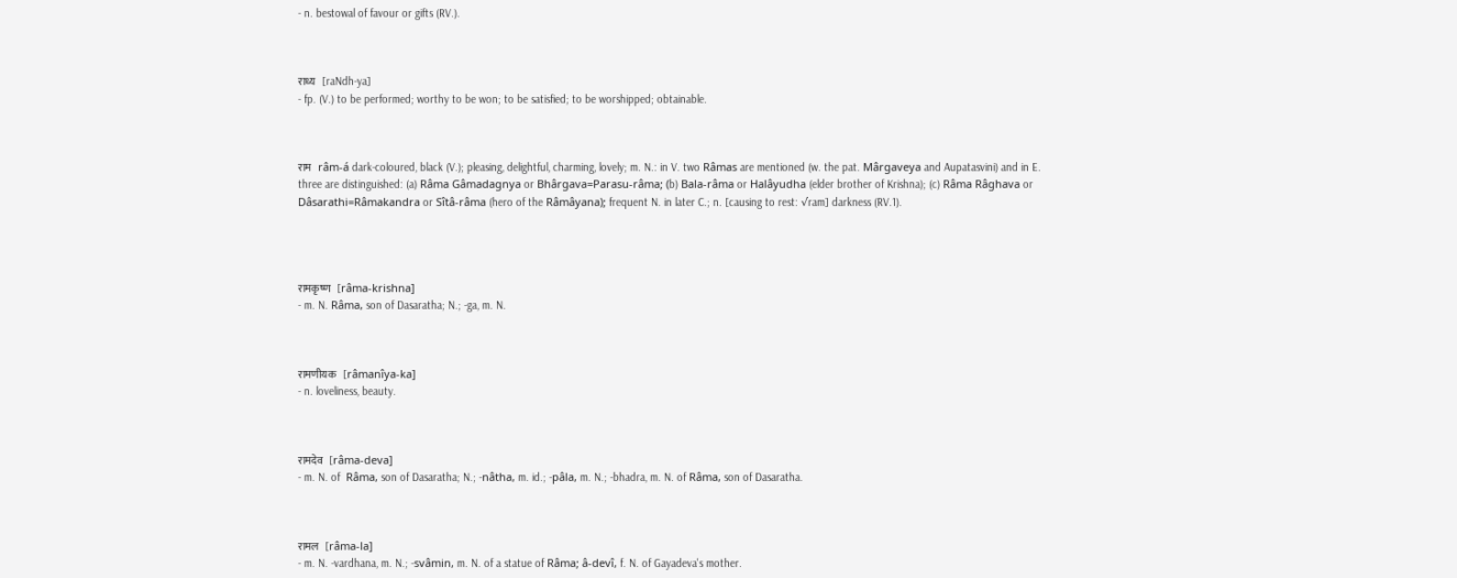- n. bestowal of favour or gifts (RV.).



राध्य   [raNdh-ya]
- fp. (V.) to be performed; worthy to be won; to be satisfied; to be worshipped; obtainable.



राम   râm-á dark-coloured, black (V.); pleasing, delightful, charming, lovely; m. N.: in V. two Râmas are mentioned (w. the pat. Mârgaveya and Aupatasvini) and in E. three are distinguished: (a) Râma Gâmadagnya or Bhârgava=Parasu-râma; (b) Bala-râma or Halâyudha (elder brother of Krishna); (c) Râma Râghava or Dâsarathi=Râmakandra or Sîtâ-râma (hero of the Râmâyana); frequent N. in later C.; n. [causing to rest: √ram] darkness (RV.1).




रामकृष्ण   [râma-krishna]
- m. N. Râma, son of Dasaratha; N.; -ga, m. N.



रामणीयक   [râmanîya-ka]
- n. loveliness, beauty.



रामदेव   [râma-deva]
- m. N. of  Râma, son of Dasaratha; N.; -nâtha, m. id.; -pâla, m. N.; -bhadra, m. N. of Râma, son of Dasaratha.



रामल   [râma-la]
- m. N. -vardhana, m. N.; -svâmin, m. N. of a statue of Râma; â-devî, f. N. of Gayadeva's mother.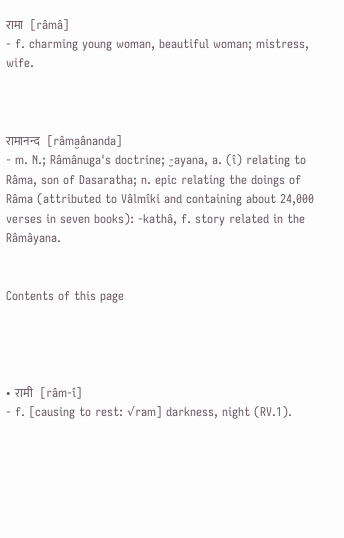रामा   [râmâ]
- f. charming young woman, beautiful woman; mistress, wife.



रामानन्द   [râma̮ânanda]
- m. N.; Râmânuga's doctrine; -̮ayana, a. (î) relating to Râma, son of Dasaratha; n. epic relating the doings of Râma (attributed to Vâlmîki and containing about 24,000 verses in seven books): -kathâ, f. story related in the Râmâyana.


Contents of this page




•  रामी   [râm-î]
- f. [causing to rest: √ram] darkness, night (RV.1).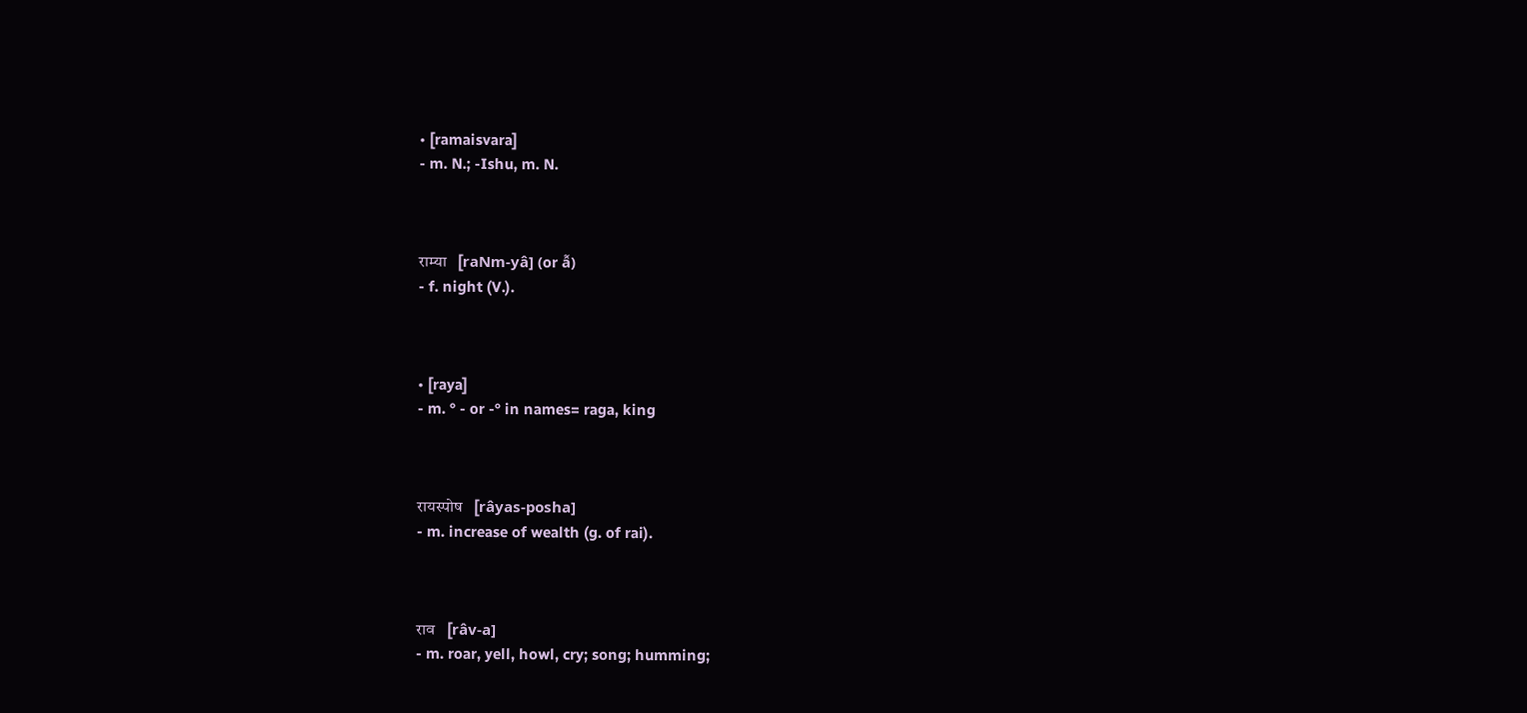• [ramaisvara]
- m. N.; -Ishu, m. N.



राम्या   [raNm-yâ] (or ẫ)
- f. night (V.).



• [raya]
- m. ° - or -° in names= raga, king



रायस्पोष   [râyas-posha]
- m. increase of wealth (g. of rai).



राव   [râv-a]
- m. roar, yell, howl, cry; song; humming;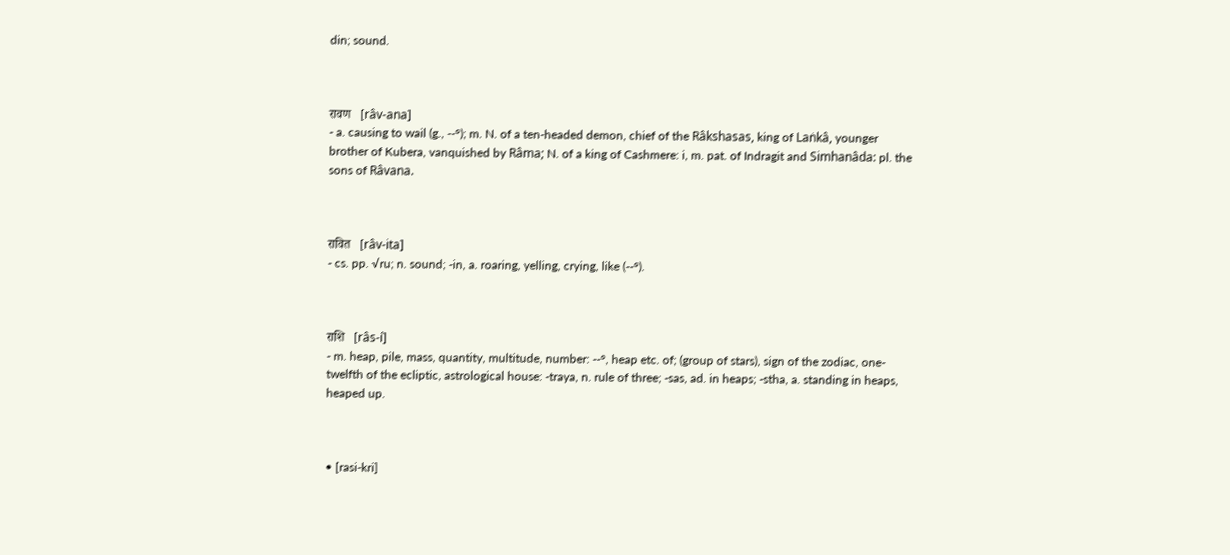din; sound.



रावण   [râv-ana]
- a. causing to wail (g., --°); m. N. of a ten-headed demon, chief of the Râkshasas, king of Laṅkâ, younger brother of Kubera, vanquished by Râma; N. of a king of Cashmere: i, m. pat. of Indragit and Simhanâda: pl. the sons of Râvana.



रावित   [râv-ita]
- cs. pp. √ru; n. sound; -in, a. roaring, yelling, crying, like (--°).



राशि   [râs-í]
- m. heap, pile, mass, quantity, multitude, number: --°, heap etc. of; (group of stars), sign of the zodiac, one-twelfth of the ecliptic, astrological house: -traya, n. rule of three; -sas, ad. in heaps; -stha, a. standing in heaps, heaped up.



• [rasi-kri]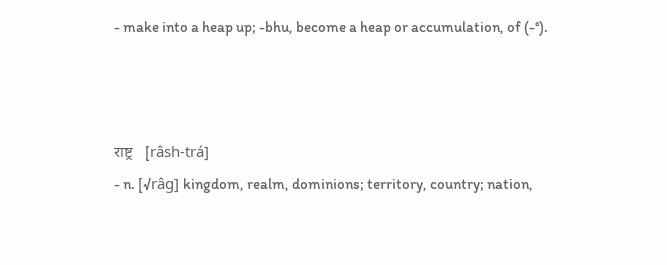- make into a heap up; -bhu, become a heap or accumulation, of (-°).



राष्ट्र   [râsh-trá]
- n. [√râg] kingdom, realm, dominions; territory, country; nation,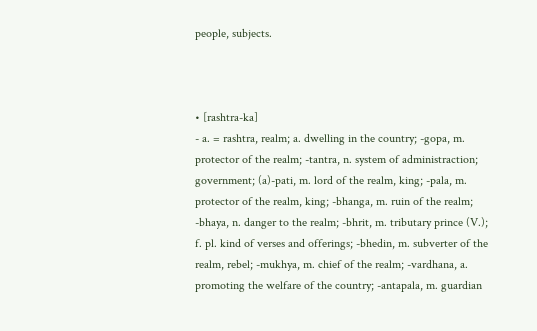people, subjects.



• [rashtra-ka]
- a. = rashtra, realm; a. dwelling in the country; -gopa, m. protector of the realm; -tantra, n. system of administraction; government; (a)-pati, m. lord of the realm, king; -pala, m. protector of the realm, king; -bhanga, m. ruin of the realm; -bhaya, n. danger to the realm; -bhrit, m. tributary prince (V.); f. pl. kind of verses and offerings; -bhedin, m. subverter of the realm, rebel; -mukhya, m. chief of the realm; -vardhana, a. promoting the welfare of the country; -antapala, m. guardian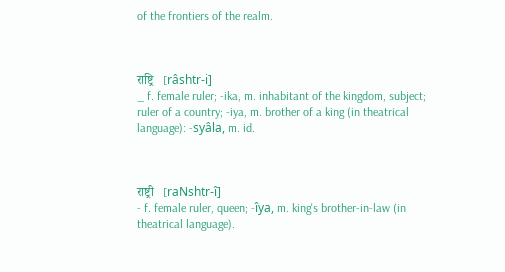of the frontiers of the realm.



राष्ट्रि   [râshtr-i]
_ f. female ruler; -ika, m. inhabitant of the kingdom, subject; ruler of a country; -iya, m. brother of a king (in theatrical language): -syâla, m. id.



राष्ट्री   [raNshtr-î]
- f. female ruler, queen; -îya, m. king's brother-in-law (in theatrical language).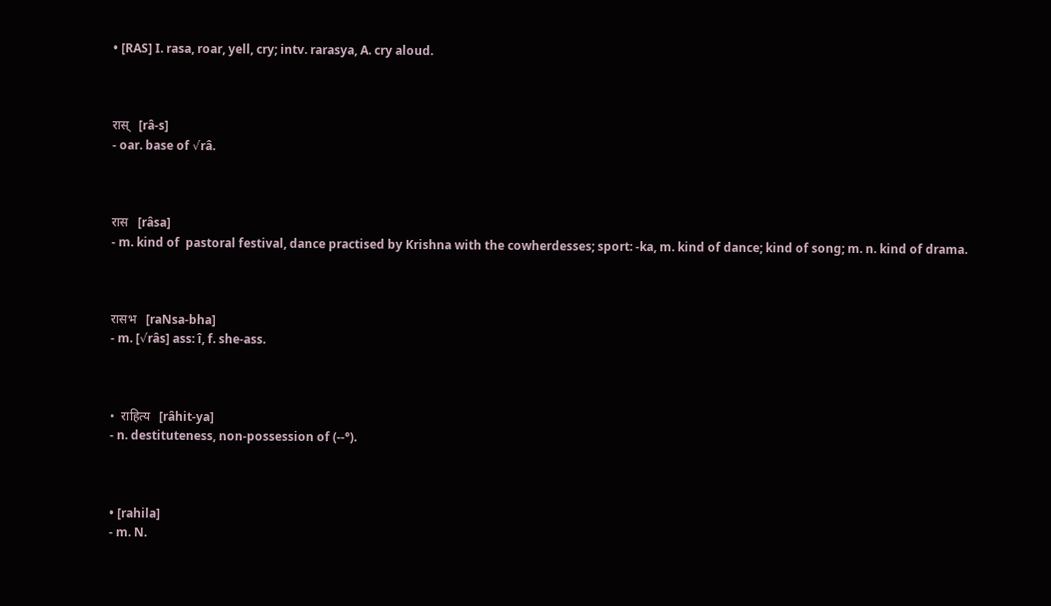• [RAS] I. rasa, roar, yell, cry; intv. rarasya, A. cry aloud.



रास्   [râ-s]
- oar. base of √râ.



रास   [râsa]
- m. kind of  pastoral festival, dance practised by Krishna with the cowherdesses; sport: -ka, m. kind of dance; kind of song; m. n. kind of drama.



रासभ   [raNsa-bha]
- m. [√râs] ass: î, f. she-ass.



•  राहित्य   [râhit-ya]
- n. destituteness, non-possession of (--°).



• [rahila]
- m. N.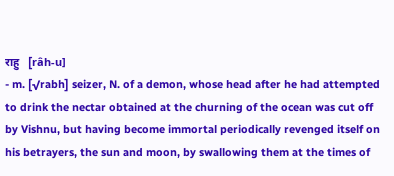राहु   [râh-u]
- m. [√rabh] seizer, N. of a demon, whose head after he had attempted to drink the nectar obtained at the churning of the ocean was cut off by Vishnu, but having become immortal periodically revenged itself on his betrayers, the sun and moon, by swallowing them at the times of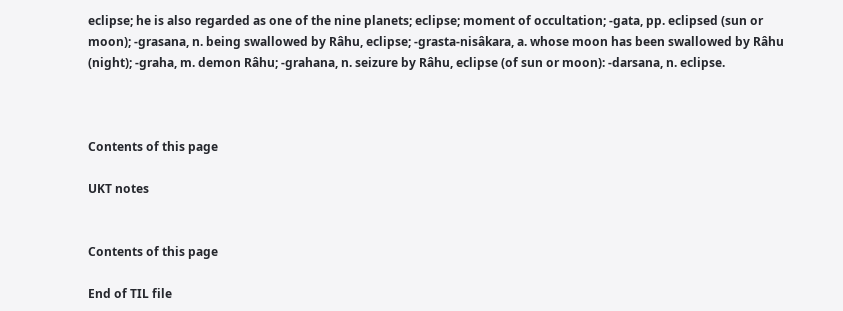eclipse; he is also regarded as one of the nine planets; eclipse; moment of occultation; -gata, pp. eclipsed (sun or moon); -grasana, n. being swallowed by Râhu, eclipse; -grasta-nisâkara, a. whose moon has been swallowed by Râhu (night); -graha, m. demon Râhu; -grahana, n. seizure by Râhu, eclipse (of sun or moon): -darsana, n. eclipse.



Contents of this page

UKT notes


Contents of this page

End of TIL file